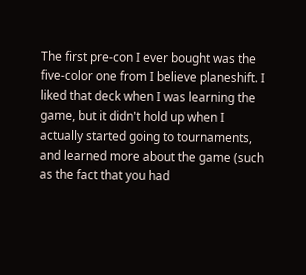The first pre-con I ever bought was the five-color one from I believe planeshift. I liked that deck when I was learning the game, but it didn't hold up when I actually started going to tournaments, and learned more about the game (such as the fact that you had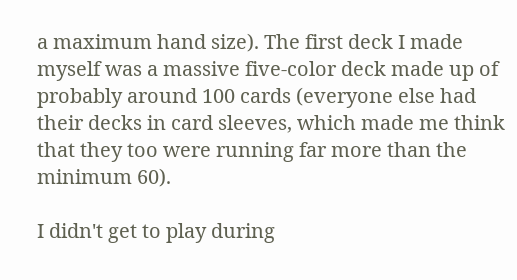a maximum hand size). The first deck I made myself was a massive five-color deck made up of probably around 100 cards (everyone else had their decks in card sleeves, which made me think that they too were running far more than the minimum 60).

I didn't get to play during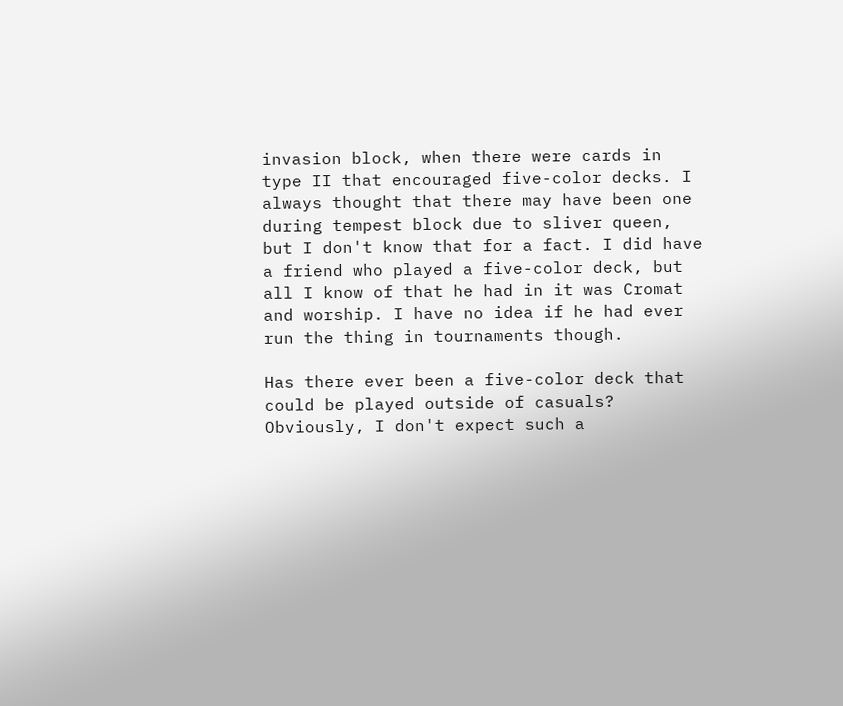invasion block, when there were cards in type II that encouraged five-color decks. I always thought that there may have been one during tempest block due to sliver queen, but I don't know that for a fact. I did have a friend who played a five-color deck, but all I know of that he had in it was Cromat and worship. I have no idea if he had ever run the thing in tournaments though.

Has there ever been a five-color deck that could be played outside of casuals? Obviously, I don't expect such a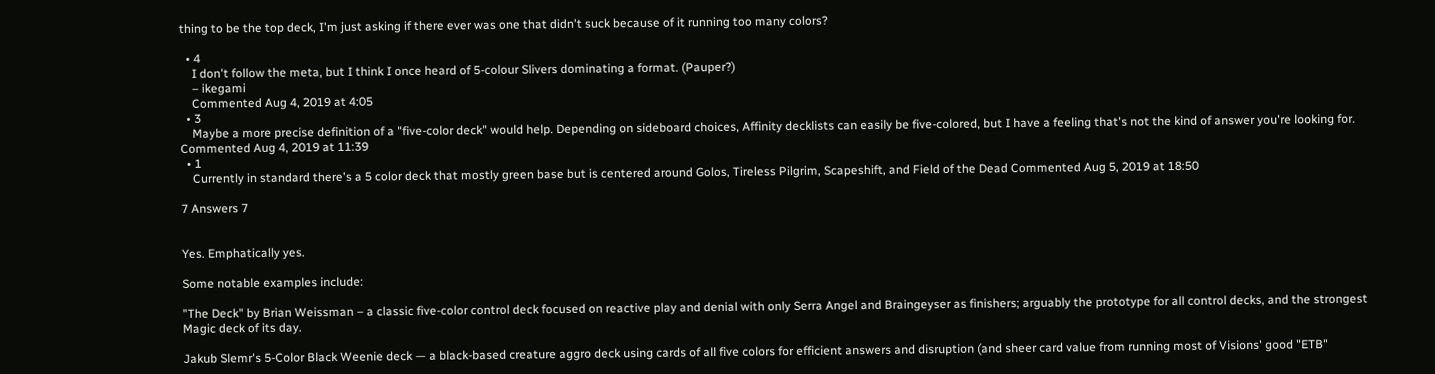thing to be the top deck, I'm just asking if there ever was one that didn't suck because of it running too many colors?

  • 4
    I don't follow the meta, but I think I once heard of 5-colour Slivers dominating a format. (Pauper?)
    – ikegami
    Commented Aug 4, 2019 at 4:05
  • 3
    Maybe a more precise definition of a "five-color deck" would help. Depending on sideboard choices, Affinity decklists can easily be five-colored, but I have a feeling that's not the kind of answer you're looking for. Commented Aug 4, 2019 at 11:39
  • 1
    Currently in standard there's a 5 color deck that mostly green base but is centered around Golos, Tireless Pilgrim, Scapeshift, and Field of the Dead Commented Aug 5, 2019 at 18:50

7 Answers 7


Yes. Emphatically yes.

Some notable examples include:

"The Deck" by Brian Weissman – a classic five-color control deck focused on reactive play and denial with only Serra Angel and Braingeyser as finishers; arguably the prototype for all control decks, and the strongest Magic deck of its day.

Jakub Slemr's 5-Color Black Weenie deck — a black-based creature aggro deck using cards of all five colors for efficient answers and disruption (and sheer card value from running most of Visions' good "ETB"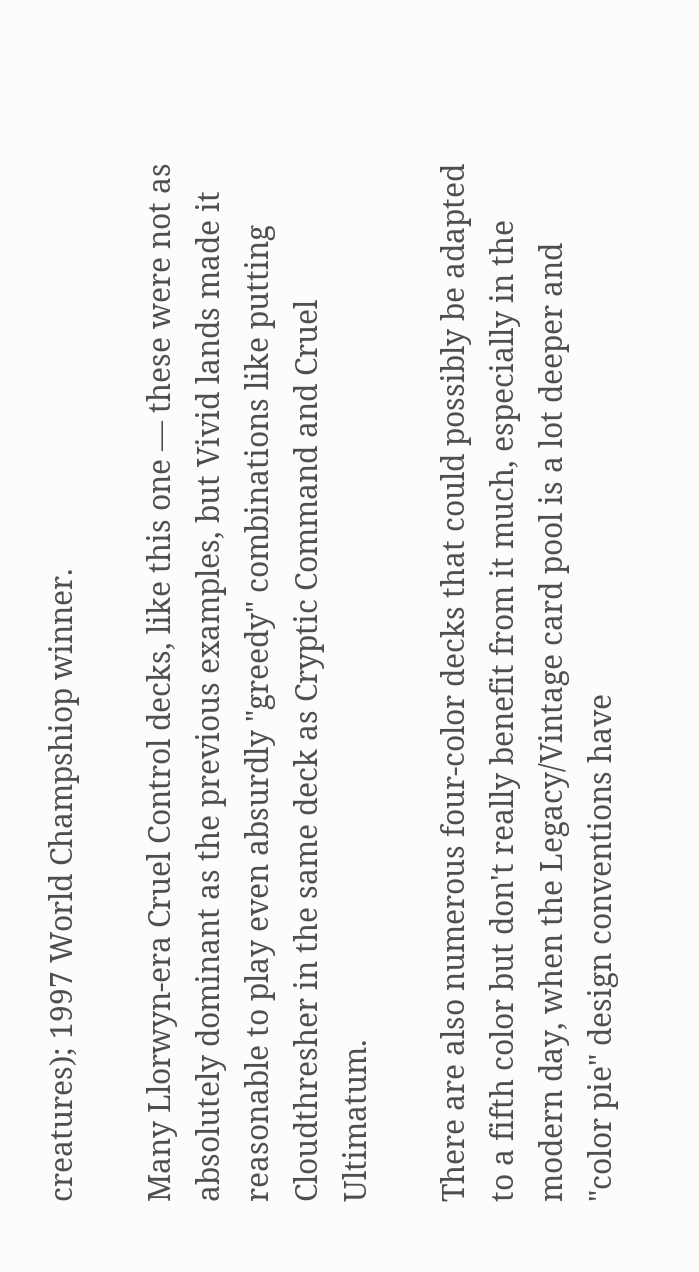creatures); 1997 World Champshiop winner.

Many Llorwyn-era Cruel Control decks, like this one — these were not as absolutely dominant as the previous examples, but Vivid lands made it reasonable to play even absurdly "greedy" combinations like putting Cloudthresher in the same deck as Cryptic Command and Cruel Ultimatum.

There are also numerous four-color decks that could possibly be adapted to a fifth color but don't really benefit from it much, especially in the modern day, when the Legacy/Vintage card pool is a lot deeper and "color pie" design conventions have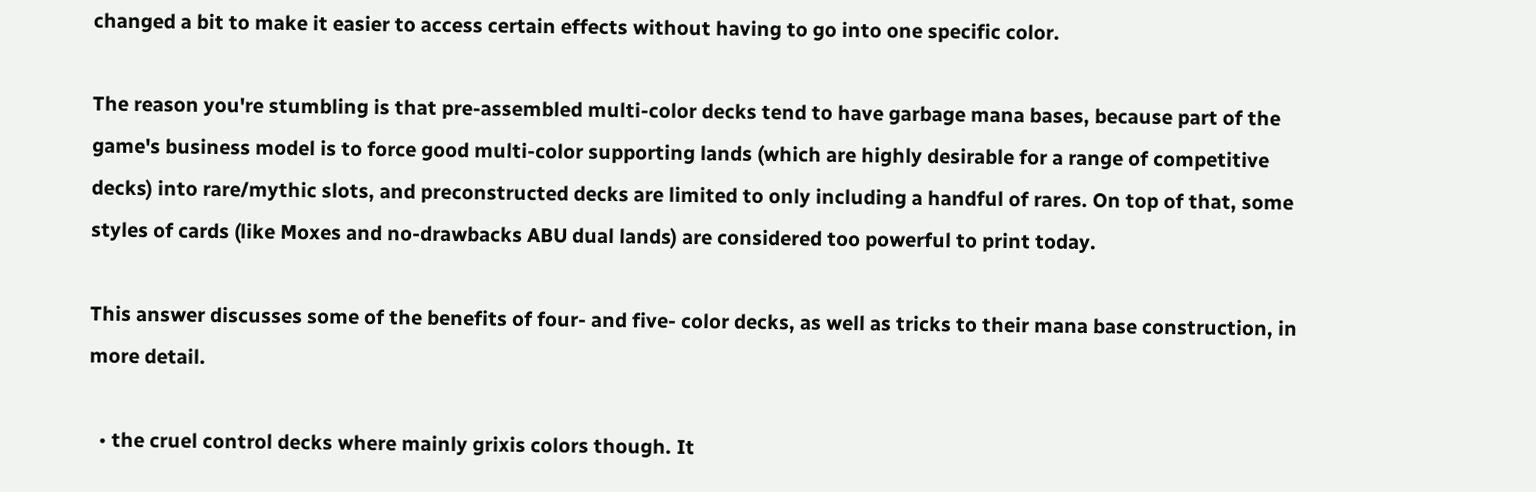changed a bit to make it easier to access certain effects without having to go into one specific color.

The reason you're stumbling is that pre-assembled multi-color decks tend to have garbage mana bases, because part of the game's business model is to force good multi-color supporting lands (which are highly desirable for a range of competitive decks) into rare/mythic slots, and preconstructed decks are limited to only including a handful of rares. On top of that, some styles of cards (like Moxes and no-drawbacks ABU dual lands) are considered too powerful to print today.

This answer discusses some of the benefits of four- and five- color decks, as well as tricks to their mana base construction, in more detail.

  • the cruel control decks where mainly grixis colors though. It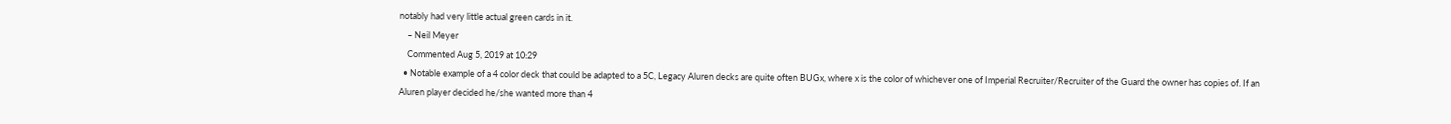notably had very little actual green cards in it.
    – Neil Meyer
    Commented Aug 5, 2019 at 10:29
  • Notable example of a 4 color deck that could be adapted to a 5C, Legacy Aluren decks are quite often BUGx, where x is the color of whichever one of Imperial Recruiter/Recruiter of the Guard the owner has copies of. If an Aluren player decided he/she wanted more than 4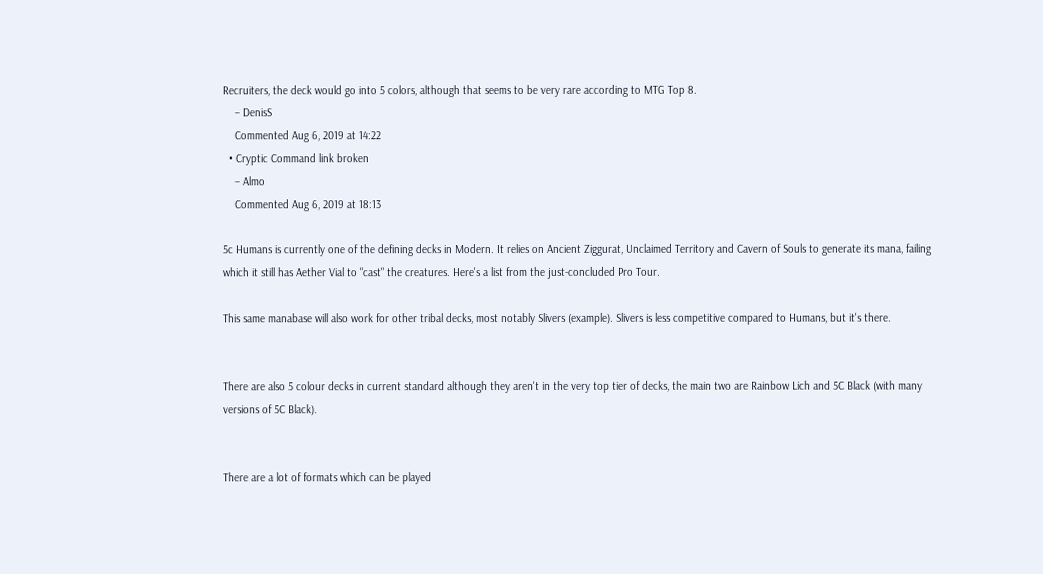Recruiters, the deck would go into 5 colors, although that seems to be very rare according to MTG Top 8.
    – DenisS
    Commented Aug 6, 2019 at 14:22
  • Cryptic Command link broken
    – Almo
    Commented Aug 6, 2019 at 18:13

5c Humans is currently one of the defining decks in Modern. It relies on Ancient Ziggurat, Unclaimed Territory and Cavern of Souls to generate its mana, failing which it still has Aether Vial to "cast" the creatures. Here's a list from the just-concluded Pro Tour.

This same manabase will also work for other tribal decks, most notably Slivers (example). Slivers is less competitive compared to Humans, but it's there.


There are also 5 colour decks in current standard although they aren't in the very top tier of decks, the main two are Rainbow Lich and 5C Black (with many versions of 5C Black).


There are a lot of formats which can be played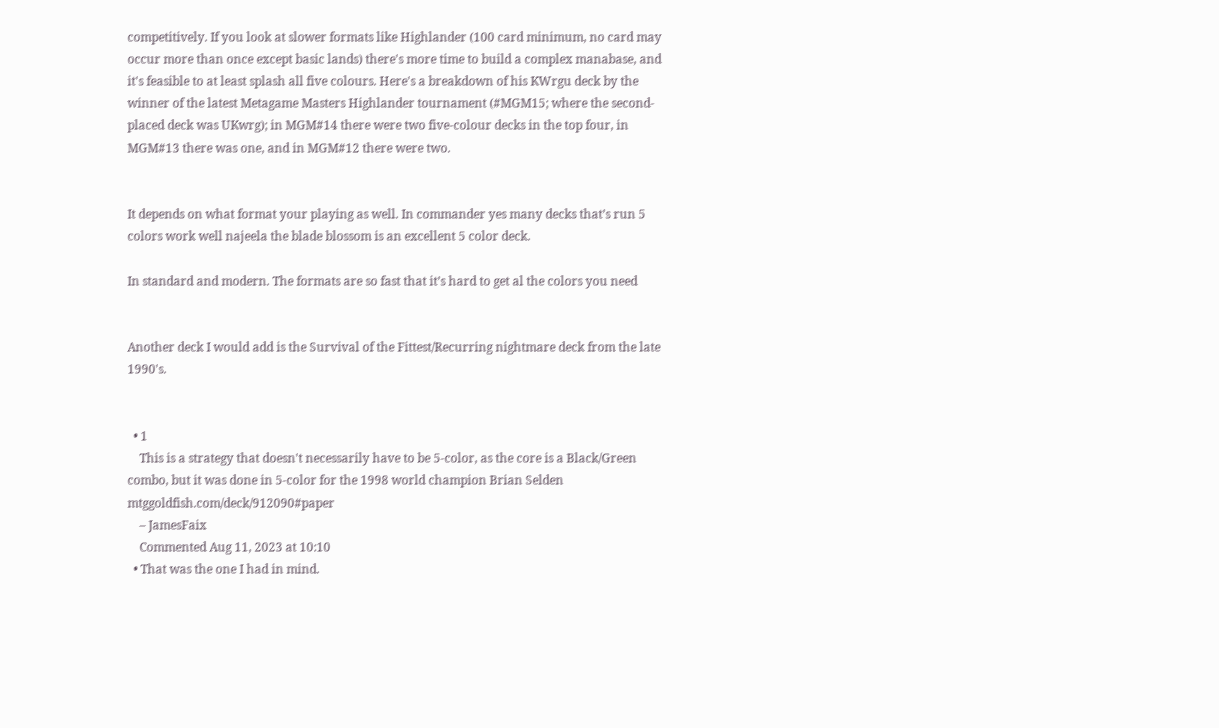competitively. If you look at slower formats like Highlander (100 card minimum, no card may occur more than once except basic lands) there's more time to build a complex manabase, and it's feasible to at least splash all five colours. Here's a breakdown of his KWrgu deck by the winner of the latest Metagame Masters Highlander tournament (#MGM15; where the second-placed deck was UKwrg); in MGM#14 there were two five-colour decks in the top four, in MGM#13 there was one, and in MGM#12 there were two.


It depends on what format your playing as well. In commander yes many decks that’s run 5 colors work well najeela the blade blossom is an excellent 5 color deck.

In standard and modern. The formats are so fast that it’s hard to get al the colors you need


Another deck I would add is the Survival of the Fittest/Recurring nightmare deck from the late 1990's.


  • 1
    This is a strategy that doesn't necessarily have to be 5-color, as the core is a Black/Green combo, but it was done in 5-color for the 1998 world champion Brian Selden mtggoldfish.com/deck/912090#paper
    – JamesFaix
    Commented Aug 11, 2023 at 10:10
  • That was the one I had in mind.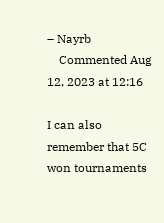– Nayrb
    Commented Aug 12, 2023 at 12:16

I can also remember that 5C won tournaments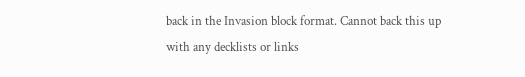back in the Invasion block format. Cannot back this up with any decklists or links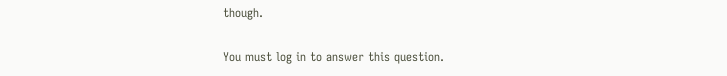though.

You must log in to answer this question.